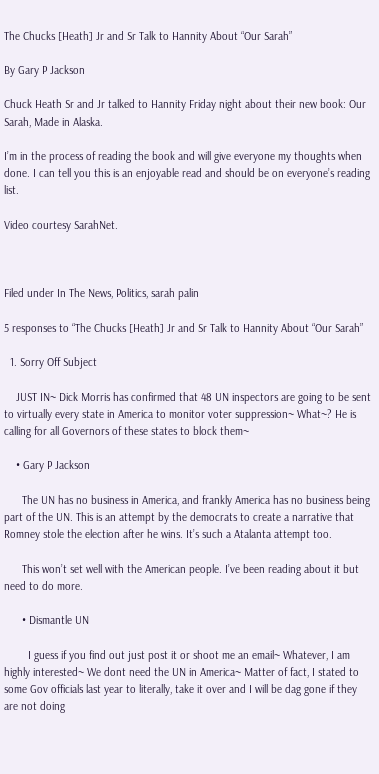The Chucks [Heath] Jr and Sr Talk to Hannity About “Our Sarah”

By Gary P Jackson

Chuck Heath Sr and Jr talked to Hannity Friday night about their new book: Our Sarah, Made in Alaska.

I’m in the process of reading the book and will give everyone my thoughts when done. I can tell you this is an enjoyable read and should be on everyone’s reading list.

Video courtesy SarahNet.



Filed under In The News, Politics, sarah palin

5 responses to “The Chucks [Heath] Jr and Sr Talk to Hannity About “Our Sarah”

  1. Sorry Off Subject

    JUST IN~ Dick Morris has confirmed that 48 UN inspectors are going to be sent to virtually every state in America to monitor voter suppression~ What~? He is calling for all Governors of these states to block them~

    • Gary P Jackson

      The UN has no business in America, and frankly America has no business being part of the UN. This is an attempt by the democrats to create a narrative that Romney stole the election after he wins. It’s such a Atalanta attempt too.

      This won’t set well with the American people. I’ve been reading about it but need to do more.

      • Dismantle UN

        I guess if you find out just post it or shoot me an email~ Whatever, I am highly interested~ We dont need the UN in America~ Matter of fact, I stated to some Gov officials last year to literally, take it over and I will be dag gone if they are not doing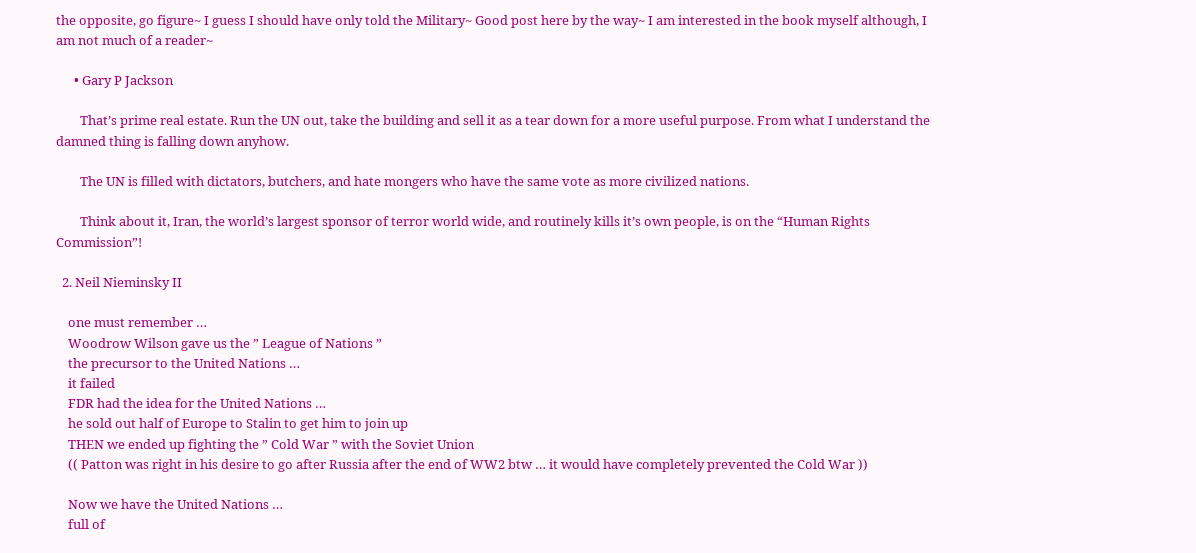the opposite, go figure~ I guess I should have only told the Military~ Good post here by the way~ I am interested in the book myself although, I am not much of a reader~

      • Gary P Jackson

        That’s prime real estate. Run the UN out, take the building and sell it as a tear down for a more useful purpose. From what I understand the damned thing is falling down anyhow.

        The UN is filled with dictators, butchers, and hate mongers who have the same vote as more civilized nations.

        Think about it, Iran, the world’s largest sponsor of terror world wide, and routinely kills it’s own people, is on the “Human Rights Commission”!

  2. Neil Nieminsky II

    one must remember …
    Woodrow Wilson gave us the ” League of Nations ”
    the precursor to the United Nations …
    it failed
    FDR had the idea for the United Nations …
    he sold out half of Europe to Stalin to get him to join up
    THEN we ended up fighting the ” Cold War ” with the Soviet Union
    (( Patton was right in his desire to go after Russia after the end of WW2 btw … it would have completely prevented the Cold War ))

    Now we have the United Nations …
    full of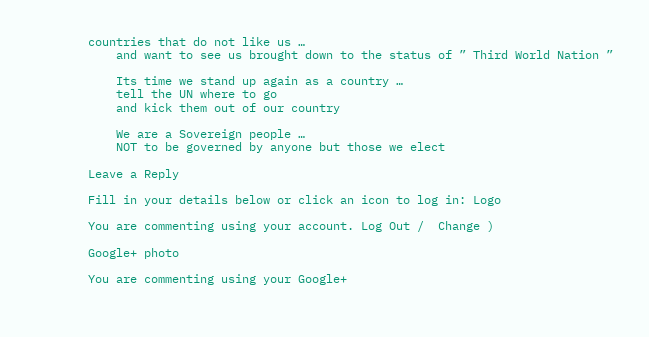countries that do not like us …
    and want to see us brought down to the status of ” Third World Nation ”

    Its time we stand up again as a country …
    tell the UN where to go
    and kick them out of our country

    We are a Sovereign people …
    NOT to be governed by anyone but those we elect

Leave a Reply

Fill in your details below or click an icon to log in: Logo

You are commenting using your account. Log Out /  Change )

Google+ photo

You are commenting using your Google+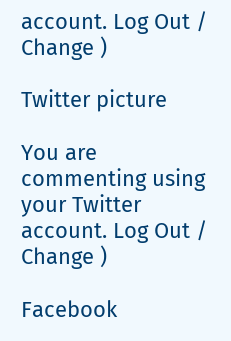account. Log Out /  Change )

Twitter picture

You are commenting using your Twitter account. Log Out /  Change )

Facebook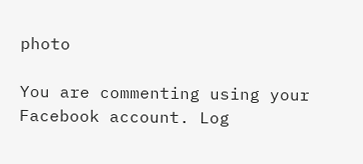photo

You are commenting using your Facebook account. Log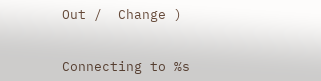Out /  Change )


Connecting to %s